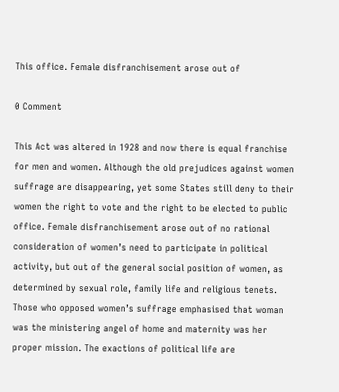This office. Female disfranchisement arose out of

0 Comment

This Act was altered in 1928 and now there is equal franchise for men and women. Although the old prejudices against women suffrage are disappearing, yet some States still deny to their women the right to vote and the right to be elected to public office. Female disfranchisement arose out of no rational consideration of women’s need to participate in political activity, but out of the general social position of women, as determined by sexual role, family life and religious tenets. Those who opposed women’s suffrage emphasised that woman was the ministering angel of home and maternity was her proper mission. The exactions of political life are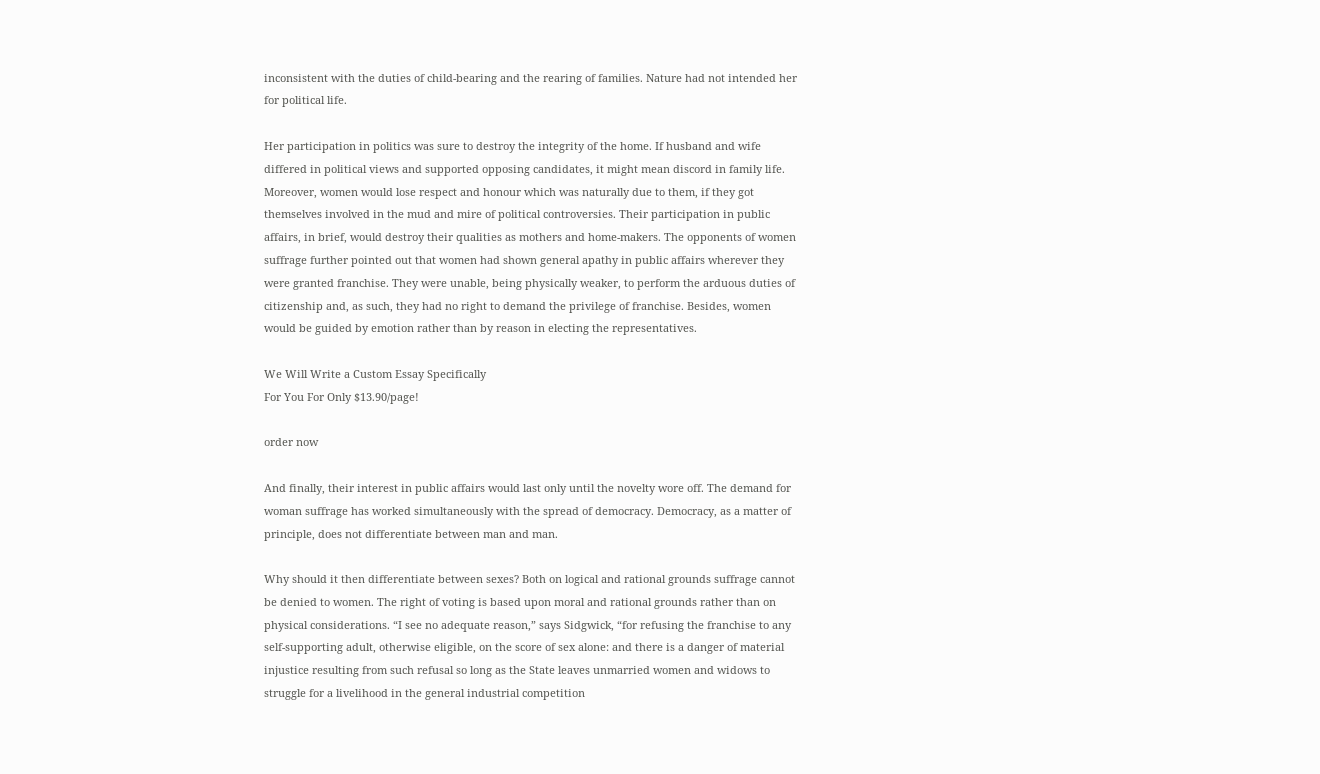inconsistent with the duties of child-bearing and the rearing of families. Nature had not intended her for political life.

Her participation in politics was sure to destroy the integrity of the home. If husband and wife differed in political views and supported opposing candidates, it might mean discord in family life. Moreover, women would lose respect and honour which was naturally due to them, if they got themselves involved in the mud and mire of political controversies. Their participation in public affairs, in brief, would destroy their qualities as mothers and home-makers. The opponents of women suffrage further pointed out that women had shown general apathy in public affairs wherever they were granted franchise. They were unable, being physically weaker, to perform the arduous duties of citizenship and, as such, they had no right to demand the privilege of franchise. Besides, women would be guided by emotion rather than by reason in electing the representatives.

We Will Write a Custom Essay Specifically
For You For Only $13.90/page!

order now

And finally, their interest in public affairs would last only until the novelty wore off. The demand for woman suffrage has worked simultaneously with the spread of democracy. Democracy, as a matter of principle, does not differentiate between man and man.

Why should it then differentiate between sexes? Both on logical and rational grounds suffrage cannot be denied to women. The right of voting is based upon moral and rational grounds rather than on physical considerations. “I see no adequate reason,” says Sidgwick, “for refusing the franchise to any self-supporting adult, otherwise eligible, on the score of sex alone: and there is a danger of material injustice resulting from such refusal so long as the State leaves unmarried women and widows to struggle for a livelihood in the general industrial competition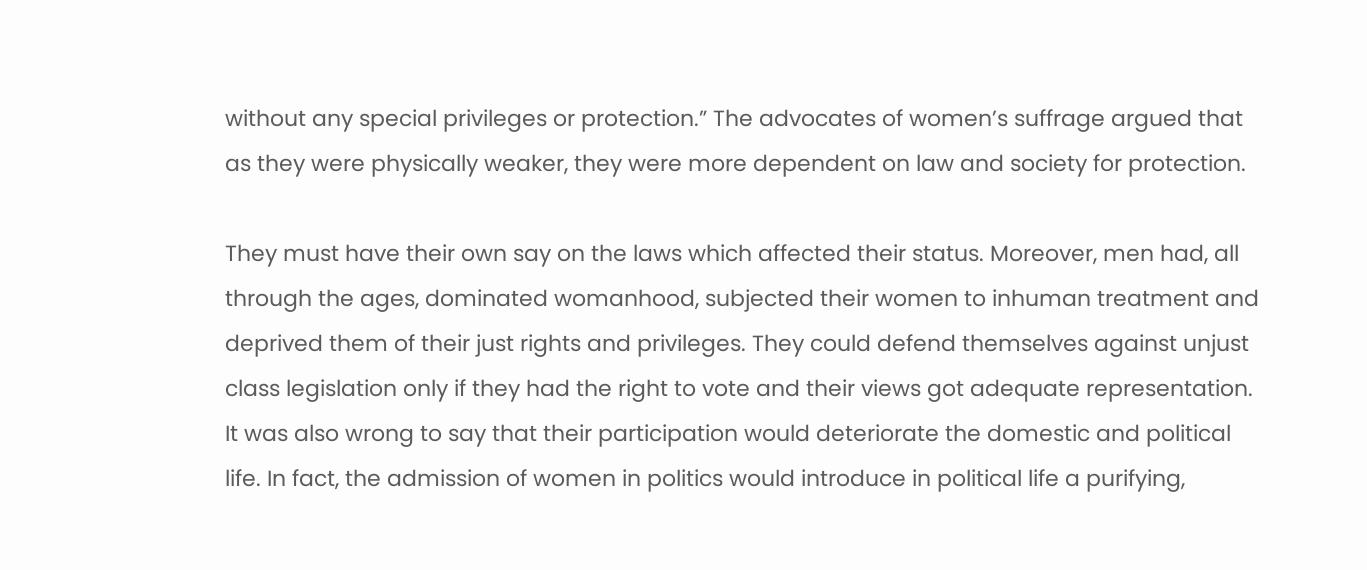without any special privileges or protection.” The advocates of women’s suffrage argued that as they were physically weaker, they were more dependent on law and society for protection.

They must have their own say on the laws which affected their status. Moreover, men had, all through the ages, dominated womanhood, subjected their women to inhuman treatment and deprived them of their just rights and privileges. They could defend themselves against unjust class legislation only if they had the right to vote and their views got adequate representation. It was also wrong to say that their participation would deteriorate the domestic and political life. In fact, the admission of women in politics would introduce in political life a purifying,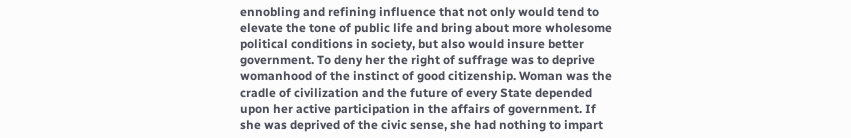ennobling and refining influence that not only would tend to elevate the tone of public life and bring about more wholesome political conditions in society, but also would insure better government. To deny her the right of suffrage was to deprive womanhood of the instinct of good citizenship. Woman was the cradle of civilization and the future of every State depended upon her active participation in the affairs of government. If she was deprived of the civic sense, she had nothing to impart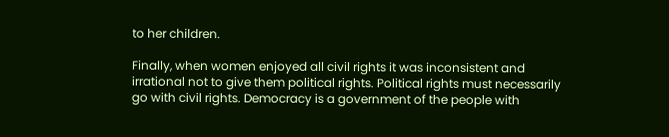to her children.

Finally, when women enjoyed all civil rights it was inconsistent and irrational not to give them political rights. Political rights must necessarily go with civil rights. Democracy is a government of the people with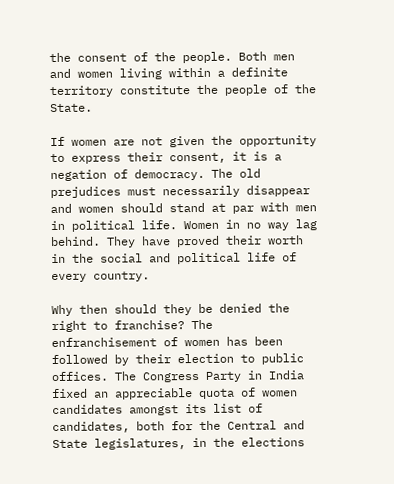the consent of the people. Both men and women living within a definite territory constitute the people of the State.

If women are not given the opportunity to express their consent, it is a negation of democracy. The old prejudices must necessarily disappear and women should stand at par with men in political life. Women in no way lag behind. They have proved their worth in the social and political life of every country.

Why then should they be denied the right to franchise? The enfranchisement of women has been followed by their election to public offices. The Congress Party in India fixed an appreciable quota of women candidates amongst its list of candidates, both for the Central and State legislatures, in the elections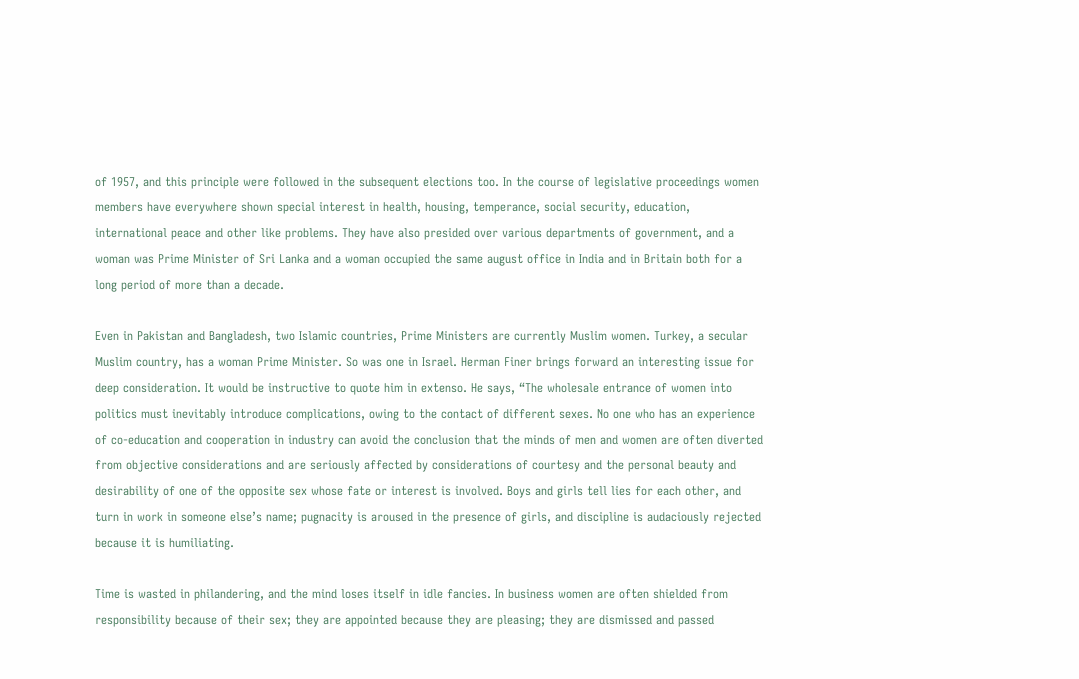of 1957, and this principle were followed in the subsequent elections too. In the course of legislative proceedings women members have everywhere shown special interest in health, housing, temperance, social security, education, international peace and other like problems. They have also presided over various departments of government, and a woman was Prime Minister of Sri Lanka and a woman occupied the same august office in India and in Britain both for a long period of more than a decade.

Even in Pakistan and Bangladesh, two Islamic countries, Prime Ministers are currently Muslim women. Turkey, a secular Muslim country, has a woman Prime Minister. So was one in Israel. Herman Finer brings forward an interesting issue for deep consideration. It would be instructive to quote him in extenso. He says, “The wholesale entrance of women into politics must inevitably introduce complications, owing to the contact of different sexes. No one who has an experience of co-education and cooperation in industry can avoid the conclusion that the minds of men and women are often diverted from objective considerations and are seriously affected by considerations of courtesy and the personal beauty and desirability of one of the opposite sex whose fate or interest is involved. Boys and girls tell lies for each other, and turn in work in someone else’s name; pugnacity is aroused in the presence of girls, and discipline is audaciously rejected because it is humiliating.

Time is wasted in philandering, and the mind loses itself in idle fancies. In business women are often shielded from responsibility because of their sex; they are appointed because they are pleasing; they are dismissed and passed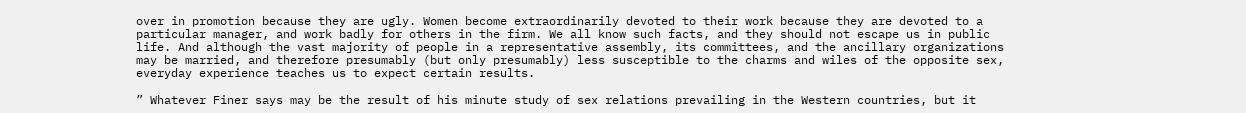over in promotion because they are ugly. Women become extraordinarily devoted to their work because they are devoted to a particular manager, and work badly for others in the firm. We all know such facts, and they should not escape us in public life. And although the vast majority of people in a representative assembly, its committees, and the ancillary organizations may be married, and therefore presumably (but only presumably) less susceptible to the charms and wiles of the opposite sex, everyday experience teaches us to expect certain results.

” Whatever Finer says may be the result of his minute study of sex relations prevailing in the Western countries, but it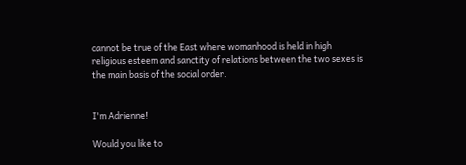cannot be true of the East where womanhood is held in high religious esteem and sanctity of relations between the two sexes is the main basis of the social order.


I'm Adrienne!

Would you like to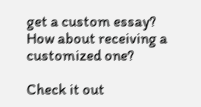get a custom essay? How about receiving a customized one?

Check it out